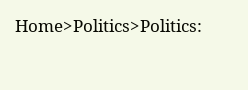Home>Politics>Politics: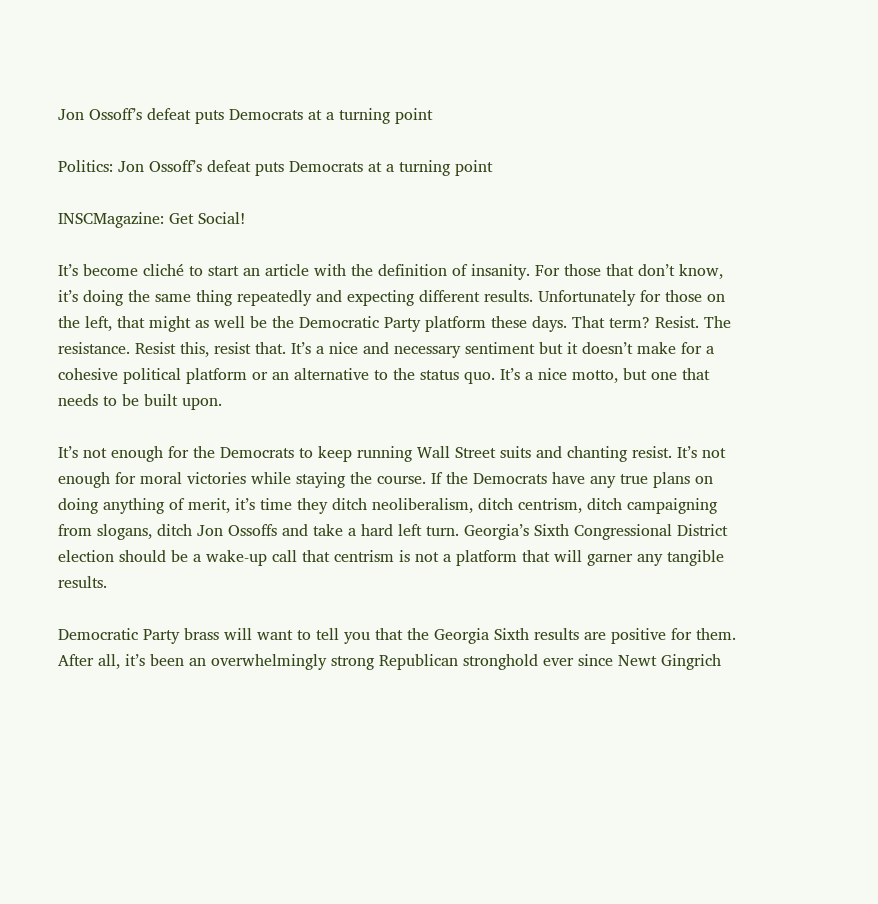Jon Ossoff’s defeat puts Democrats at a turning point

Politics: Jon Ossoff’s defeat puts Democrats at a turning point

INSCMagazine: Get Social!

It’s become cliché to start an article with the definition of insanity. For those that don’t know, it’s doing the same thing repeatedly and expecting different results. Unfortunately for those on the left, that might as well be the Democratic Party platform these days. That term? Resist. The resistance. Resist this, resist that. It’s a nice and necessary sentiment but it doesn’t make for a cohesive political platform or an alternative to the status quo. It’s a nice motto, but one that needs to be built upon.

It’s not enough for the Democrats to keep running Wall Street suits and chanting resist. It’s not enough for moral victories while staying the course. If the Democrats have any true plans on doing anything of merit, it’s time they ditch neoliberalism, ditch centrism, ditch campaigning from slogans, ditch Jon Ossoffs and take a hard left turn. Georgia’s Sixth Congressional District election should be a wake-up call that centrism is not a platform that will garner any tangible results.

Democratic Party brass will want to tell you that the Georgia Sixth results are positive for them. After all, it’s been an overwhelmingly strong Republican stronghold ever since Newt Gingrich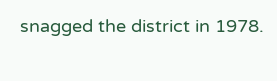snagged the district in 1978.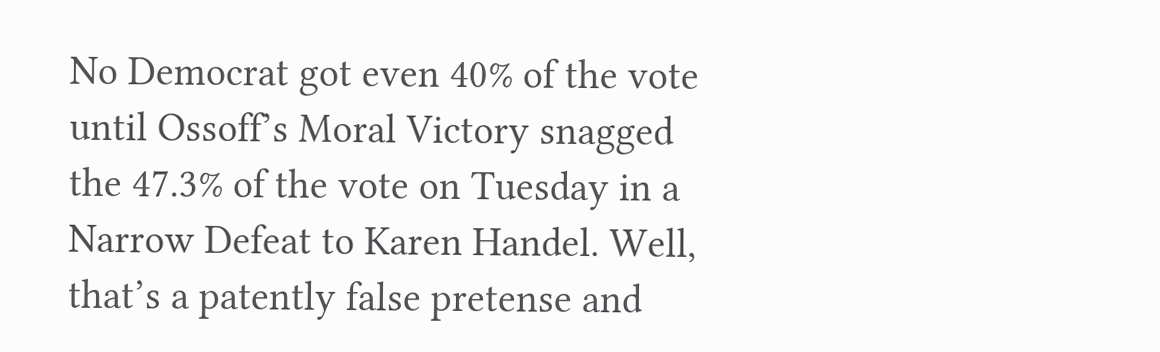No Democrat got even 40% of the vote until Ossoff’s Moral Victory snagged the 47.3% of the vote on Tuesday in a Narrow Defeat to Karen Handel. Well, that’s a patently false pretense and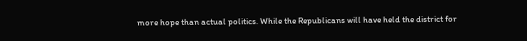more hope than actual politics. While the Republicans will have held the district for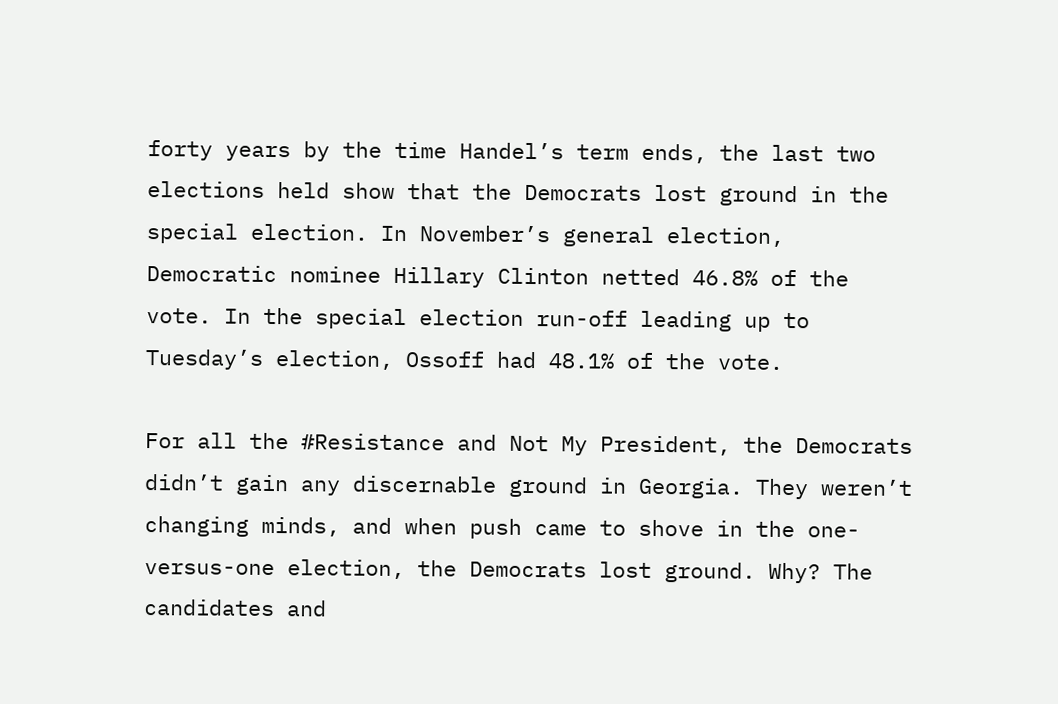forty years by the time Handel’s term ends, the last two elections held show that the Democrats lost ground in the special election. In November’s general election, Democratic nominee Hillary Clinton netted 46.8% of the vote. In the special election run-off leading up to Tuesday’s election, Ossoff had 48.1% of the vote.

For all the #Resistance and Not My President, the Democrats didn’t gain any discernable ground in Georgia. They weren’t changing minds, and when push came to shove in the one-versus-one election, the Democrats lost ground. Why? The candidates and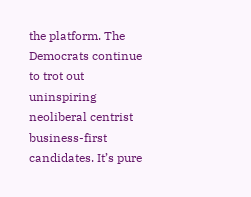the platform. The Democrats continue to trot out uninspiring neoliberal centrist business-first candidates. It’s pure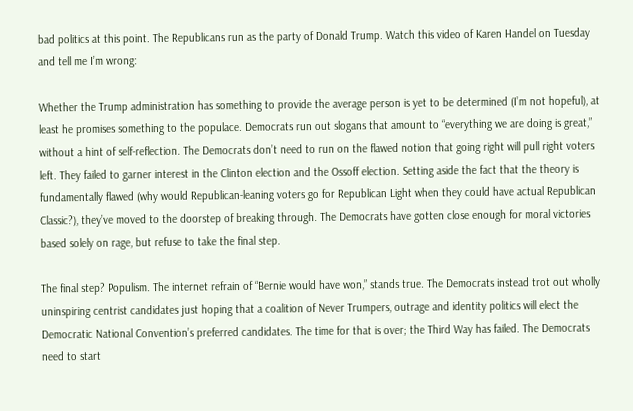bad politics at this point. The Republicans run as the party of Donald Trump. Watch this video of Karen Handel on Tuesday and tell me I’m wrong:

Whether the Trump administration has something to provide the average person is yet to be determined (I’m not hopeful), at least he promises something to the populace. Democrats run out slogans that amount to “everything we are doing is great,” without a hint of self-reflection. The Democrats don’t need to run on the flawed notion that going right will pull right voters left. They failed to garner interest in the Clinton election and the Ossoff election. Setting aside the fact that the theory is fundamentally flawed (why would Republican-leaning voters go for Republican Light when they could have actual Republican Classic?), they’ve moved to the doorstep of breaking through. The Democrats have gotten close enough for moral victories based solely on rage, but refuse to take the final step.

The final step? Populism. The internet refrain of “Bernie would have won,” stands true. The Democrats instead trot out wholly uninspiring centrist candidates just hoping that a coalition of Never Trumpers, outrage and identity politics will elect the Democratic National Convention’s preferred candidates. The time for that is over; the Third Way has failed. The Democrats need to start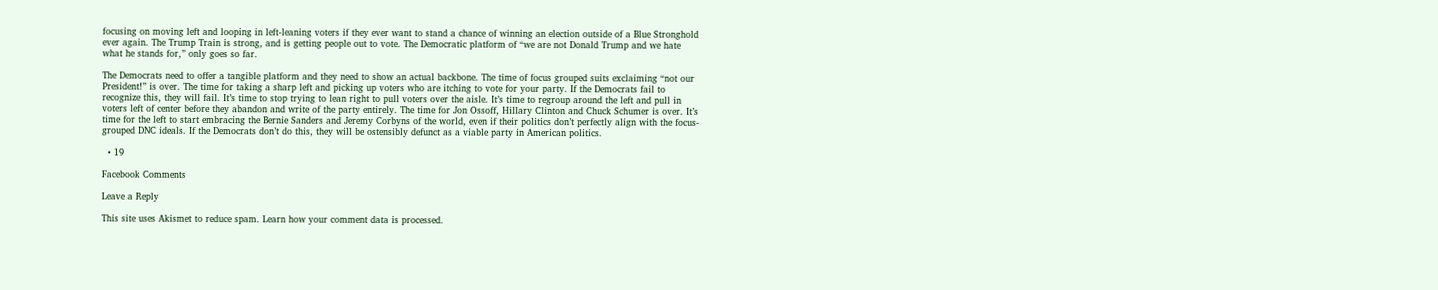focusing on moving left and looping in left-leaning voters if they ever want to stand a chance of winning an election outside of a Blue Stronghold ever again. The Trump Train is strong, and is getting people out to vote. The Democratic platform of “we are not Donald Trump and we hate what he stands for,” only goes so far.

The Democrats need to offer a tangible platform and they need to show an actual backbone. The time of focus grouped suits exclaiming “not our President!” is over. The time for taking a sharp left and picking up voters who are itching to vote for your party. If the Democrats fail to recognize this, they will fail. It’s time to stop trying to lean right to pull voters over the aisle. It’s time to regroup around the left and pull in voters left of center before they abandon and write of the party entirely. The time for Jon Ossoff, Hillary Clinton and Chuck Schumer is over. It’s time for the left to start embracing the Bernie Sanders and Jeremy Corbyns of the world, even if their politics don’t perfectly align with the focus-grouped DNC ideals. If the Democrats don’t do this, they will be ostensibly defunct as a viable party in American politics.

  • 19

Facebook Comments

Leave a Reply

This site uses Akismet to reduce spam. Learn how your comment data is processed.